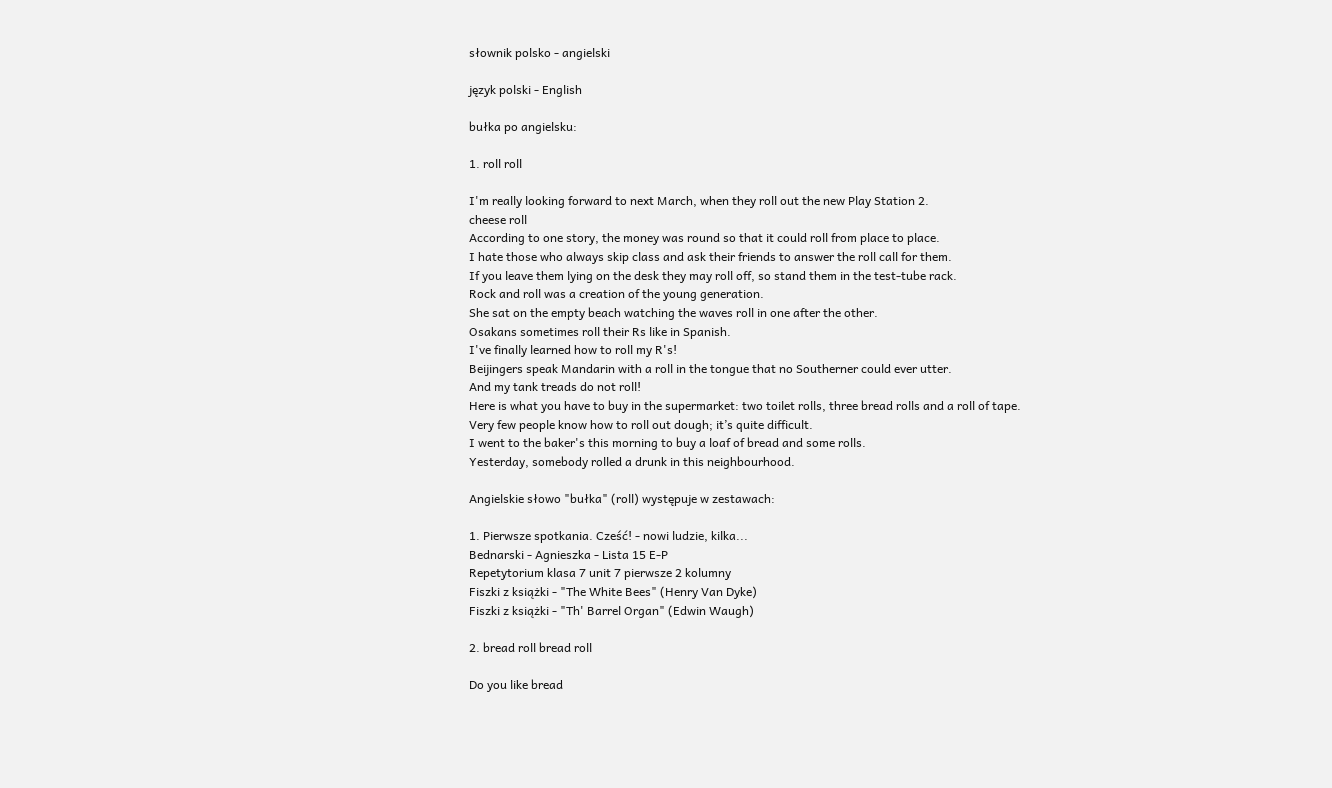słownik polsko - angielski

język polski - English

bułka po angielsku:

1. roll roll

I'm really looking forward to next March, when they roll out the new Play Station 2.
cheese roll
According to one story, the money was round so that it could roll from place to place.
I hate those who always skip class and ask their friends to answer the roll call for them.
If you leave them lying on the desk they may roll off, so stand them in the test-tube rack.
Rock and roll was a creation of the young generation.
She sat on the empty beach watching the waves roll in one after the other.
Osakans sometimes roll their Rs like in Spanish.
I've finally learned how to roll my R's!
Beijingers speak Mandarin with a roll in the tongue that no Southerner could ever utter.
And my tank treads do not roll!
Here is what you have to buy in the supermarket: two toilet rolls, three bread rolls and a roll of tape.
Very few people know how to roll out dough; it’s quite difficult.
I went to the baker's this morning to buy a loaf of bread and some rolls.
Yesterday, somebody rolled a drunk in this neighbourhood.

Angielskie słowo "bułka" (roll) występuje w zestawach:

1. Pierwsze spotkania. Cześć! - nowi ludzie, kilka...
Bednarski - Agnieszka - Lista 15 E-P
Repetytorium klasa 7 unit 7 pierwsze 2 kolumny
Fiszki z książki - "The White Bees" (Henry Van Dyke)
Fiszki z książki - "Th' Barrel Organ" (Edwin Waugh)

2. bread roll bread roll

Do you like bread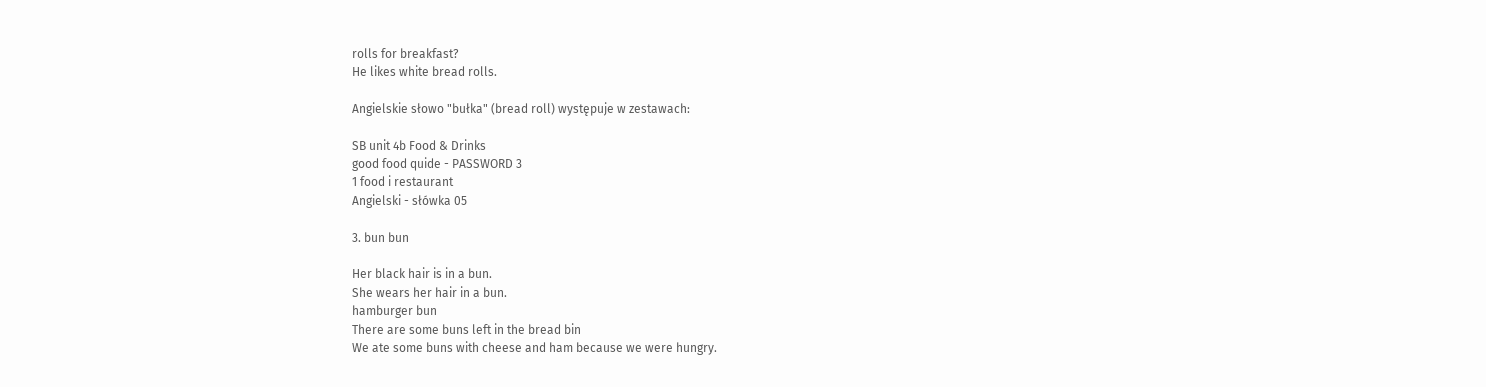rolls for breakfast?
He likes white bread rolls.

Angielskie słowo "bułka" (bread roll) występuje w zestawach:

SB unit 4b Food & Drinks
good food quide - PASSWORD 3
1 food i restaurant
Angielski - słówka 05

3. bun bun

Her black hair is in a bun.
She wears her hair in a bun.
hamburger bun
There are some buns left in the bread bin
We ate some buns with cheese and ham because we were hungry.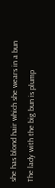she has blond hair which she wears in a bun
The lady with the big bun is plump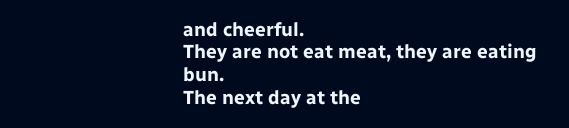and cheerful.
They are not eat meat, they are eating bun.
The next day at the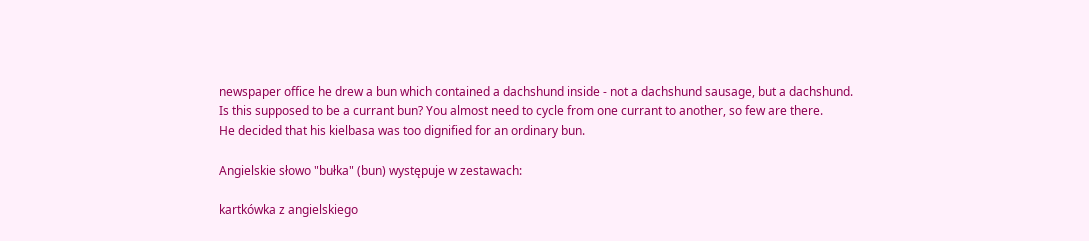newspaper office he drew a bun which contained a dachshund inside - not a dachshund sausage, but a dachshund.
Is this supposed to be a currant bun? You almost need to cycle from one currant to another, so few are there.
He decided that his kielbasa was too dignified for an ordinary bun.

Angielskie słowo "bułka" (bun) występuje w zestawach:

kartkówka z angielskiego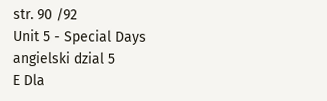str. 90 /92
Unit 5 - Special Days
angielski dzial 5
E Dla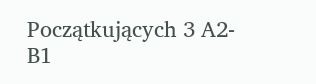Początkujących 3 A2-B1